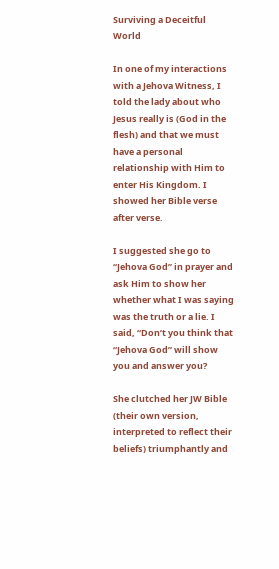Surviving a Deceitful World

In one of my interactions with a Jehova Witness, I told the lady about who Jesus really is (God in the flesh) and that we must have a personal relationship with Him to enter His Kingdom. I showed her Bible verse after verse.

I suggested she go to “Jehova God” in prayer and ask Him to show her whether what I was saying was the truth or a lie. I said, “Don’t you think that “Jehova God” will show you and answer you?

She clutched her JW Bible (their own version, interpreted to reflect their beliefs) triumphantly and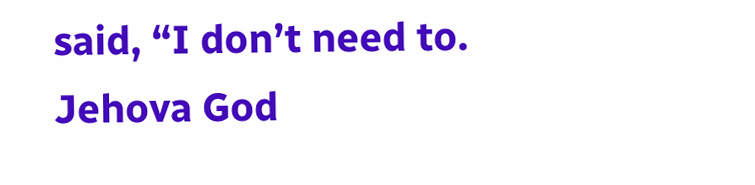said, “I don’t need to. Jehova God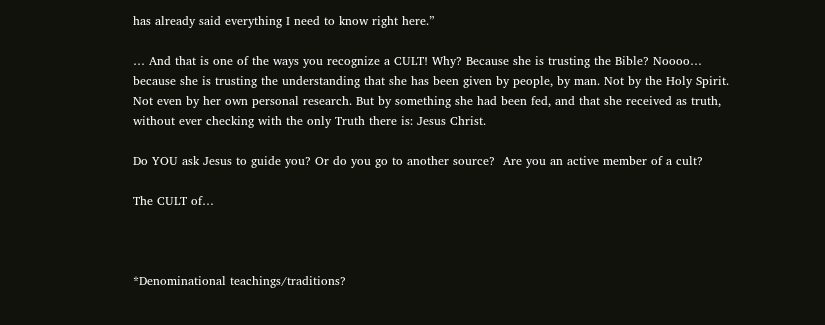has already said everything I need to know right here.”

… And that is one of the ways you recognize a CULT! Why? Because she is trusting the Bible? Noooo… because she is trusting the understanding that she has been given by people, by man. Not by the Holy Spirit. Not even by her own personal research. But by something she had been fed, and that she received as truth, without ever checking with the only Truth there is: Jesus Christ.

Do YOU ask Jesus to guide you? Or do you go to another source?  Are you an active member of a cult?

The CULT of…



*Denominational teachings/traditions?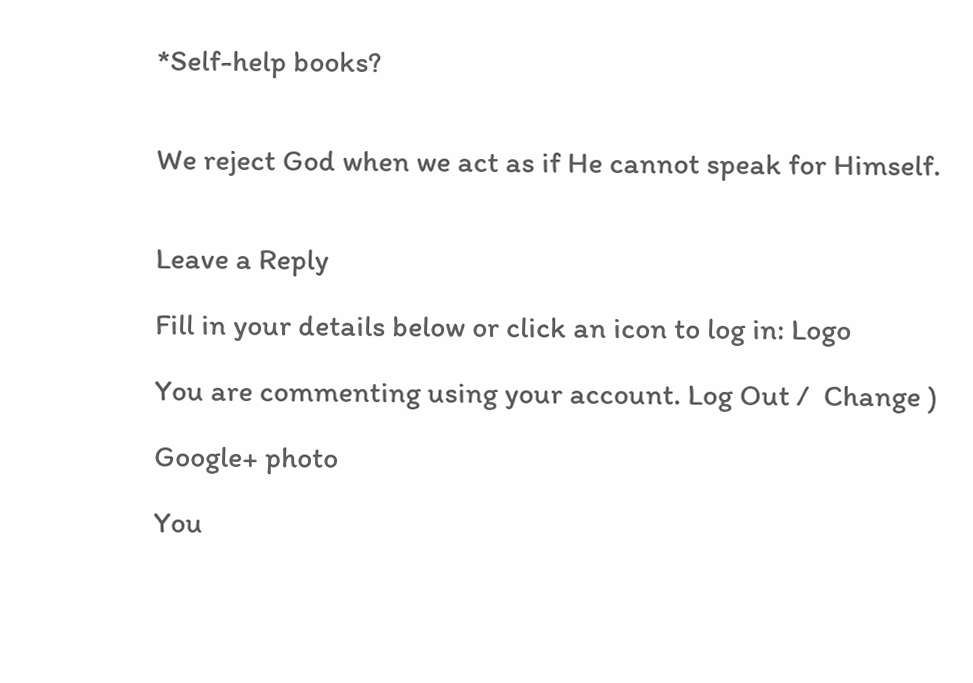*Self-help books?


We reject God when we act as if He cannot speak for Himself.


Leave a Reply

Fill in your details below or click an icon to log in: Logo

You are commenting using your account. Log Out /  Change )

Google+ photo

You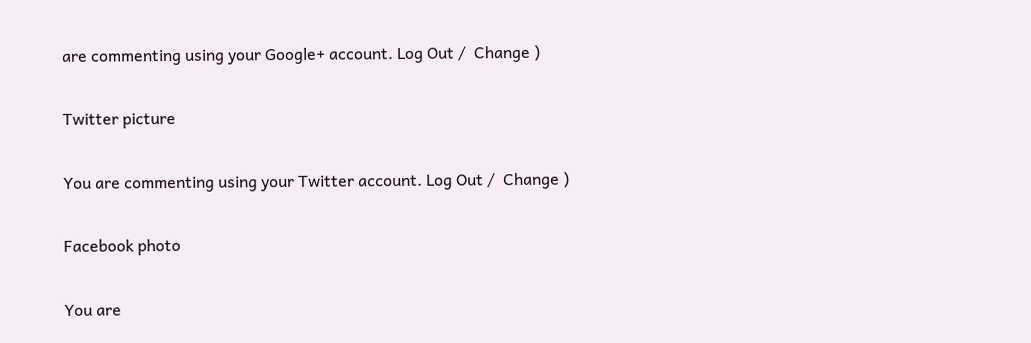are commenting using your Google+ account. Log Out /  Change )

Twitter picture

You are commenting using your Twitter account. Log Out /  Change )

Facebook photo

You are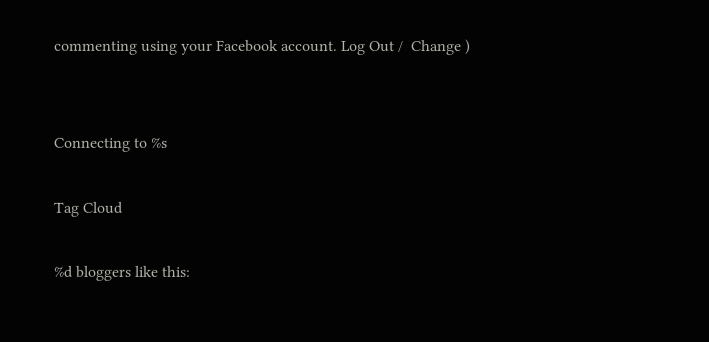commenting using your Facebook account. Log Out /  Change )


Connecting to %s

Tag Cloud

%d bloggers like this: